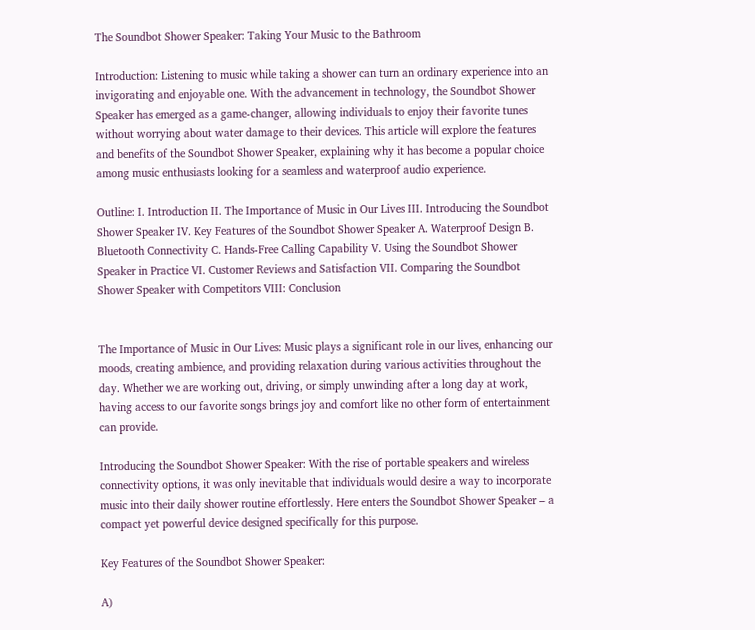The Soundbot Shower Speaker: Taking Your Music to the Bathroom

Introduction: Listening to music while taking a shower can turn an ordinary experience into an invigorating and enjoyable one. With the advancement in technology, the Soundbot Shower Speaker has emerged as a game-changer, allowing individuals to enjoy their favorite tunes without worrying about water damage to their devices. This article will explore the features and benefits of the Soundbot Shower Speaker, explaining why it has become a popular choice among music enthusiasts looking for a seamless and waterproof audio experience.

Outline: I. Introduction II. The Importance of Music in Our Lives III. Introducing the Soundbot Shower Speaker IV. Key Features of the Soundbot Shower Speaker A. Waterproof Design B. Bluetooth Connectivity C. Hands-Free Calling Capability V. Using the Soundbot Shower Speaker in Practice VI. Customer Reviews and Satisfaction VII. Comparing the Soundbot Shower Speaker with Competitors VIII: Conclusion


The Importance of Music in Our Lives: Music plays a significant role in our lives, enhancing our moods, creating ambience, and providing relaxation during various activities throughout the day. Whether we are working out, driving, or simply unwinding after a long day at work, having access to our favorite songs brings joy and comfort like no other form of entertainment can provide.

Introducing the Soundbot Shower Speaker: With the rise of portable speakers and wireless connectivity options, it was only inevitable that individuals would desire a way to incorporate music into their daily shower routine effortlessly. Here enters the Soundbot Shower Speaker – a compact yet powerful device designed specifically for this purpose.

Key Features of the Soundbot Shower Speaker:

A)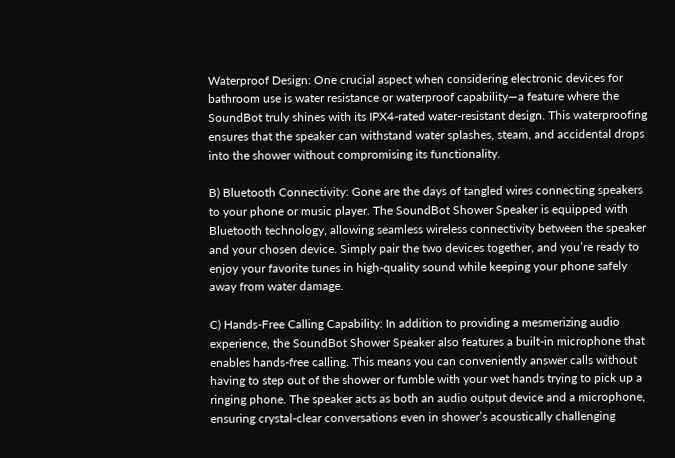Waterproof Design: One crucial aspect when considering electronic devices for bathroom use is water resistance or waterproof capability—a feature where the SoundBot truly shines with its IPX4-rated water-resistant design. This waterproofing ensures that the speaker can withstand water splashes, steam, and accidental drops into the shower without compromising its functionality.

B) Bluetooth Connectivity: Gone are the days of tangled wires connecting speakers to your phone or music player. The SoundBot Shower Speaker is equipped with Bluetooth technology, allowing seamless wireless connectivity between the speaker and your chosen device. Simply pair the two devices together, and you’re ready to enjoy your favorite tunes in high-quality sound while keeping your phone safely away from water damage.

C) Hands-Free Calling Capability: In addition to providing a mesmerizing audio experience, the SoundBot Shower Speaker also features a built-in microphone that enables hands-free calling. This means you can conveniently answer calls without having to step out of the shower or fumble with your wet hands trying to pick up a ringing phone. The speaker acts as both an audio output device and a microphone, ensuring crystal-clear conversations even in shower’s acoustically challenging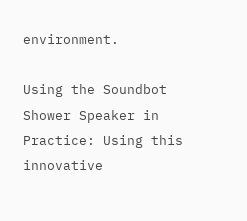environment.

Using the Soundbot Shower Speaker in Practice: Using this innovative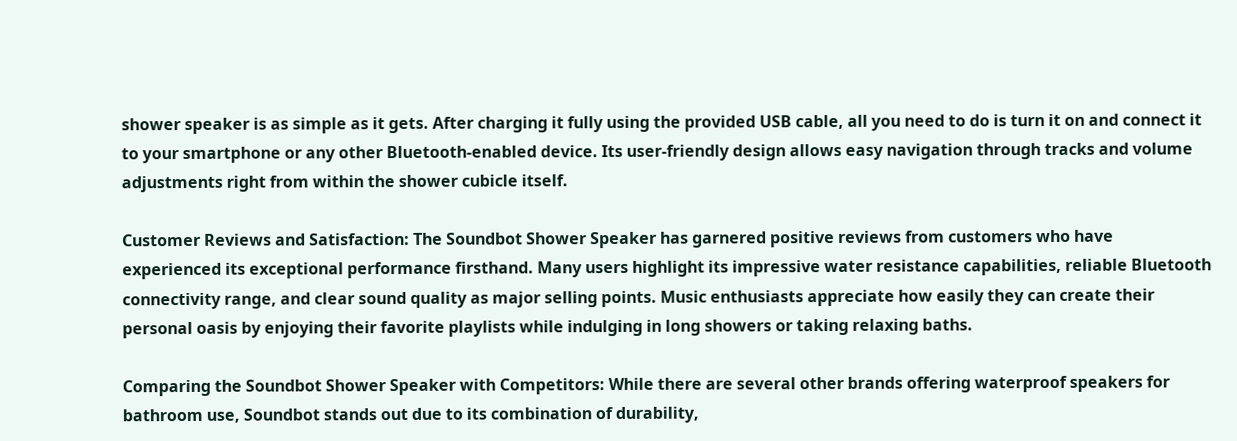shower speaker is as simple as it gets. After charging it fully using the provided USB cable, all you need to do is turn it on and connect it to your smartphone or any other Bluetooth-enabled device. Its user-friendly design allows easy navigation through tracks and volume adjustments right from within the shower cubicle itself.

Customer Reviews and Satisfaction: The Soundbot Shower Speaker has garnered positive reviews from customers who have experienced its exceptional performance firsthand. Many users highlight its impressive water resistance capabilities, reliable Bluetooth connectivity range, and clear sound quality as major selling points. Music enthusiasts appreciate how easily they can create their personal oasis by enjoying their favorite playlists while indulging in long showers or taking relaxing baths.

Comparing the Soundbot Shower Speaker with Competitors: While there are several other brands offering waterproof speakers for bathroom use, Soundbot stands out due to its combination of durability,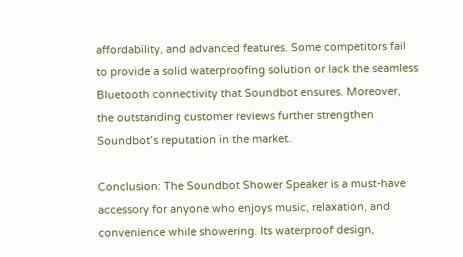affordability, and advanced features. Some competitors fail to provide a solid waterproofing solution or lack the seamless Bluetooth connectivity that Soundbot ensures. Moreover, the outstanding customer reviews further strengthen Soundbot’s reputation in the market.

Conclusion: The Soundbot Shower Speaker is a must-have accessory for anyone who enjoys music, relaxation, and convenience while showering. Its waterproof design,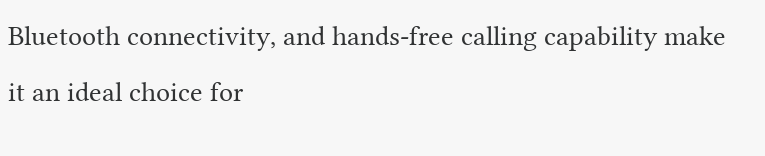Bluetooth connectivity, and hands-free calling capability make it an ideal choice for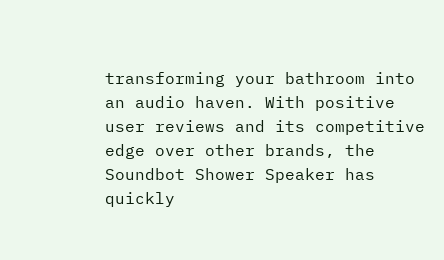transforming your bathroom into an audio haven. With positive user reviews and its competitive edge over other brands, the Soundbot Shower Speaker has quickly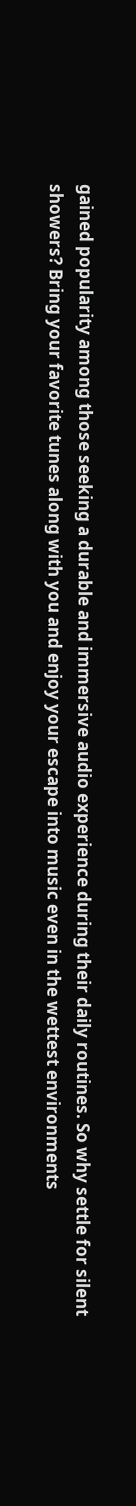gained popularity among those seeking a durable and immersive audio experience during their daily routines. So why settle for silent showers? Bring your favorite tunes along with you and enjoy your escape into music even in the wettest environments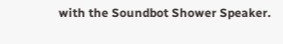with the Soundbot Shower Speaker.